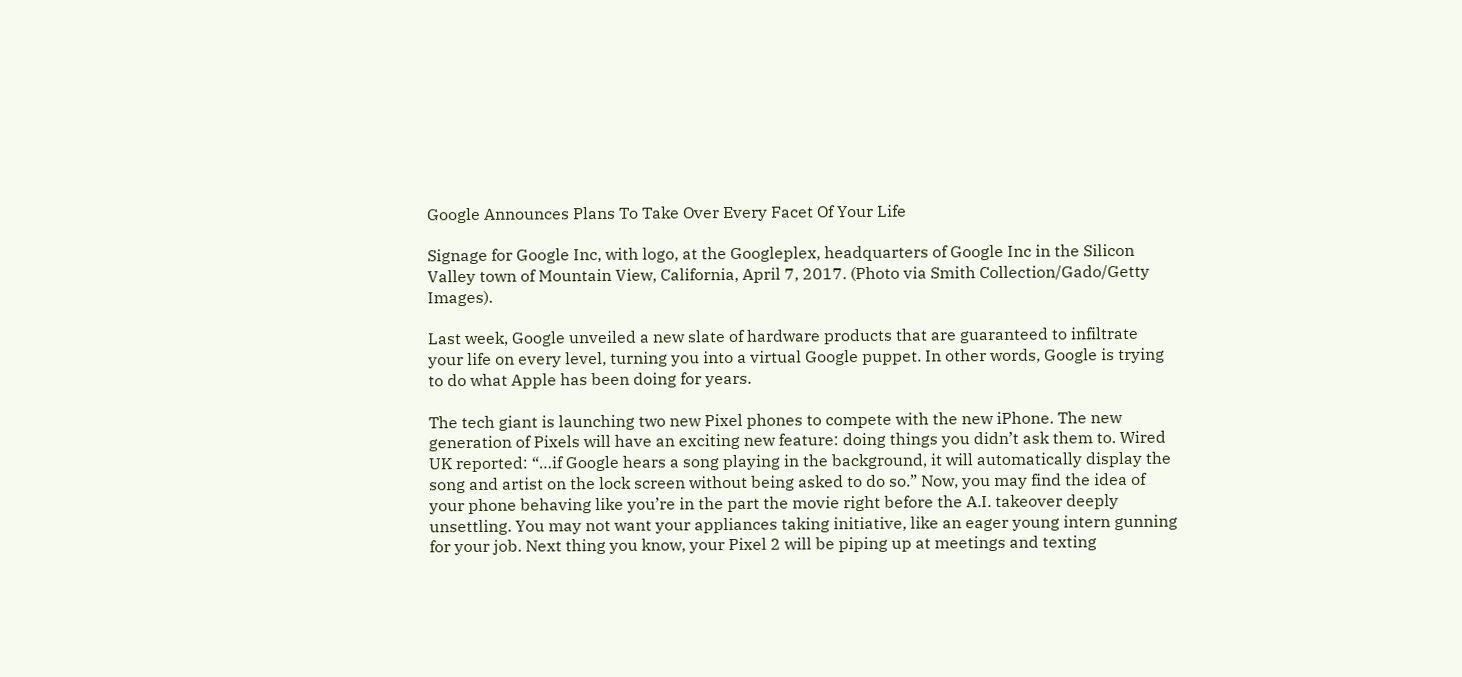Google Announces Plans To Take Over Every Facet Of Your Life

Signage for Google Inc, with logo, at the Googleplex, headquarters of Google Inc in the Silicon Valley town of Mountain View, California, April 7, 2017. (Photo via Smith Collection/Gado/Getty Images).

Last week, Google unveiled a new slate of hardware products that are guaranteed to infiltrate your life on every level, turning you into a virtual Google puppet. In other words, Google is trying to do what Apple has been doing for years.

The tech giant is launching two new Pixel phones to compete with the new iPhone. The new generation of Pixels will have an exciting new feature: doing things you didn’t ask them to. Wired UK reported: “…if Google hears a song playing in the background, it will automatically display the song and artist on the lock screen without being asked to do so.” Now, you may find the idea of your phone behaving like you’re in the part the movie right before the A.I. takeover deeply unsettling. You may not want your appliances taking initiative, like an eager young intern gunning for your job. Next thing you know, your Pixel 2 will be piping up at meetings and texting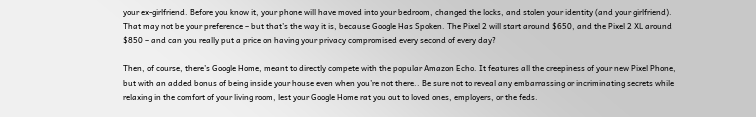your ex-girlfriend. Before you know it, your phone will have moved into your bedroom, changed the locks, and stolen your identity (and your girlfriend). That may not be your preference – but that’s the way it is, because Google Has Spoken. The Pixel 2 will start around $650, and the Pixel 2 XL around $850 – and can you really put a price on having your privacy compromised every second of every day?

Then, of course, there’s Google Home, meant to directly compete with the popular Amazon Echo. It features all the creepiness of your new Pixel Phone, but with an added bonus of being inside your house even when you’re not there.. Be sure not to reveal any embarrassing or incriminating secrets while relaxing in the comfort of your living room, lest your Google Home rat you out to loved ones, employers, or the feds.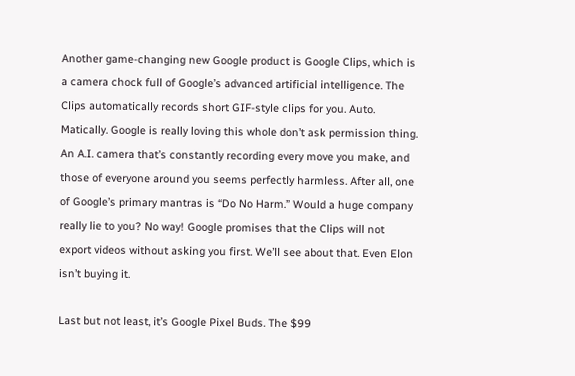Another game-changing new Google product is Google Clips, which is a camera chock full of Google’s advanced artificial intelligence. The Clips automatically records short GIF-style clips for you. Auto. Matically. Google is really loving this whole don’t ask permission thing. An A.I. camera that’s constantly recording every move you make, and those of everyone around you seems perfectly harmless. After all, one of Google’s primary mantras is “Do No Harm.” Would a huge company really lie to you? No way! Google promises that the Clips will not export videos without asking you first. We’ll see about that. Even Elon isn’t buying it.

Last but not least, it’s Google Pixel Buds. The $99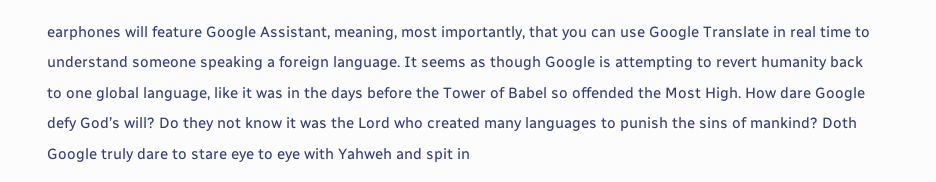earphones will feature Google Assistant, meaning, most importantly, that you can use Google Translate in real time to understand someone speaking a foreign language. It seems as though Google is attempting to revert humanity back to one global language, like it was in the days before the Tower of Babel so offended the Most High. How dare Google defy God’s will? Do they not know it was the Lord who created many languages to punish the sins of mankind? Doth Google truly dare to stare eye to eye with Yahweh and spit in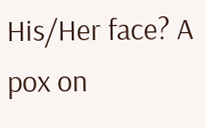His/Her face? A pox on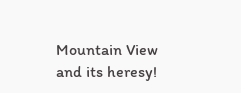Mountain View and its heresy!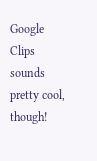Google Clips sounds pretty cool, though!